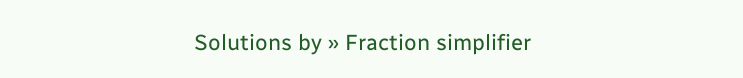Solutions by » Fraction simplifier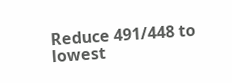Reduce 491/448 to lowest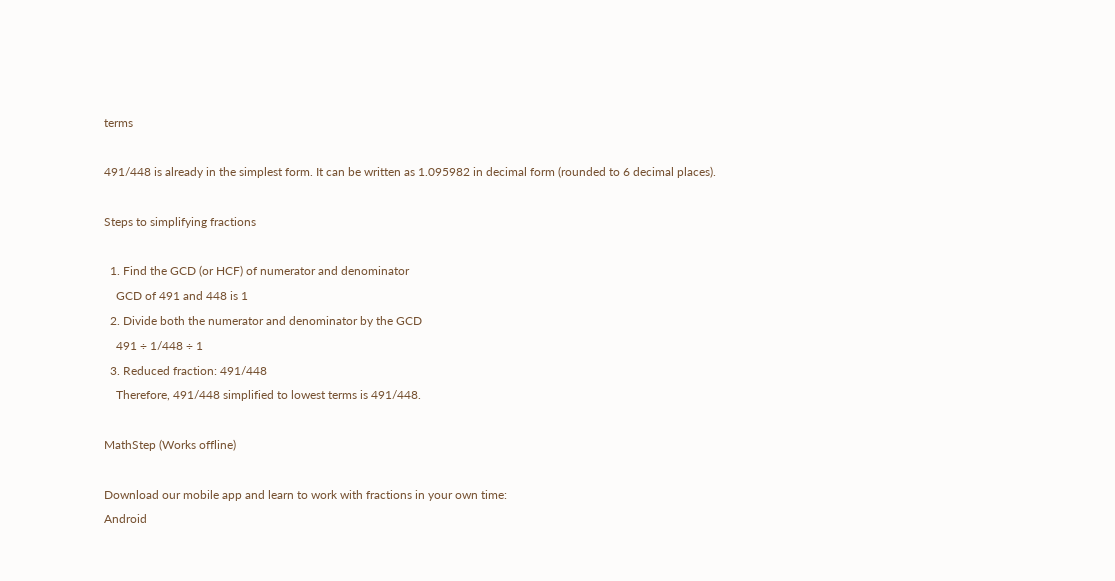terms

491/448 is already in the simplest form. It can be written as 1.095982 in decimal form (rounded to 6 decimal places).

Steps to simplifying fractions

  1. Find the GCD (or HCF) of numerator and denominator
    GCD of 491 and 448 is 1
  2. Divide both the numerator and denominator by the GCD
    491 ÷ 1/448 ÷ 1
  3. Reduced fraction: 491/448
    Therefore, 491/448 simplified to lowest terms is 491/448.

MathStep (Works offline)

Download our mobile app and learn to work with fractions in your own time:
Android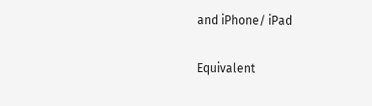and iPhone/ iPad

Equivalent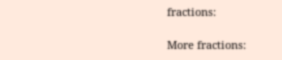fractions:

More fractions: